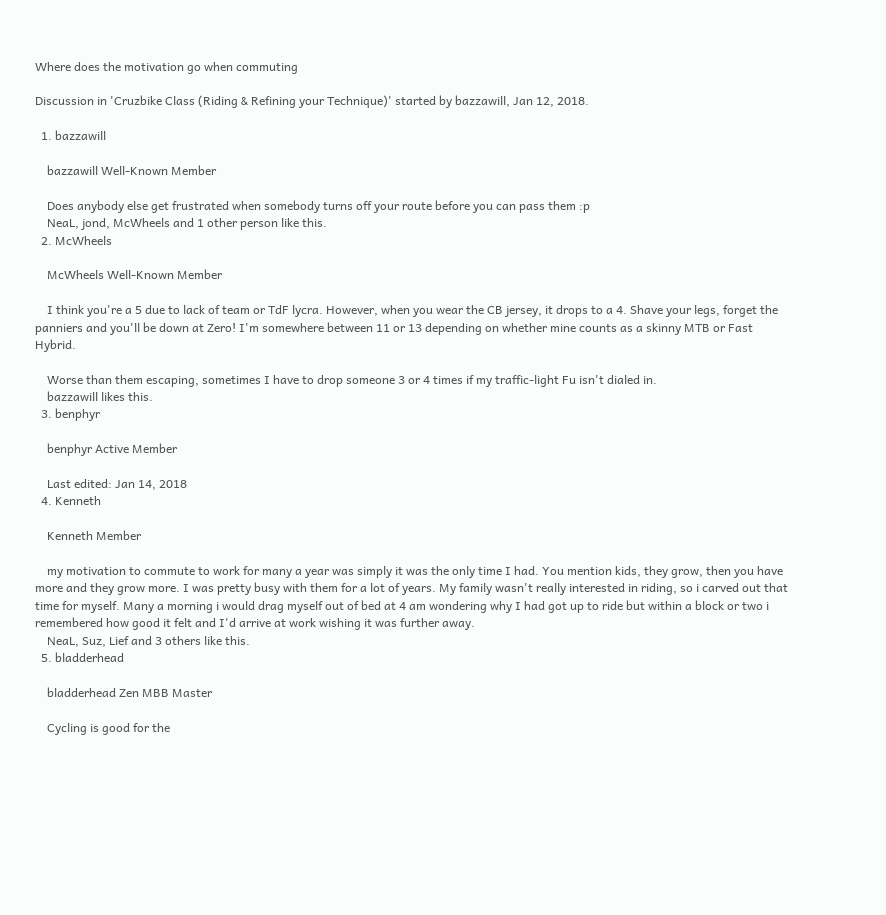Where does the motivation go when commuting

Discussion in 'Cruzbike Class (Riding & Refining your Technique)' started by bazzawill, Jan 12, 2018.

  1. bazzawill

    bazzawill Well-Known Member

    Does anybody else get frustrated when somebody turns off your route before you can pass them :p
    NeaL, jond, McWheels and 1 other person like this.
  2. McWheels

    McWheels Well-Known Member

    I think you're a 5 due to lack of team or TdF lycra. However, when you wear the CB jersey, it drops to a 4. Shave your legs, forget the panniers and you'll be down at Zero! I'm somewhere between 11 or 13 depending on whether mine counts as a skinny MTB or Fast Hybrid.

    Worse than them escaping, sometimes I have to drop someone 3 or 4 times if my traffic-light Fu isn't dialed in.
    bazzawill likes this.
  3. benphyr

    benphyr Active Member

    Last edited: Jan 14, 2018
  4. Kenneth

    Kenneth Member

    my motivation to commute to work for many a year was simply it was the only time I had. You mention kids, they grow, then you have more and they grow more. I was pretty busy with them for a lot of years. My family wasn't really interested in riding, so i carved out that time for myself. Many a morning i would drag myself out of bed at 4 am wondering why I had got up to ride but within a block or two i remembered how good it felt and I'd arrive at work wishing it was further away.
    NeaL, Suz, Lief and 3 others like this.
  5. bladderhead

    bladderhead Zen MBB Master

    Cycling is good for the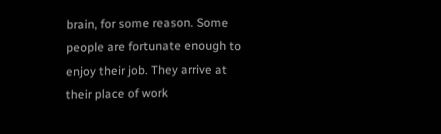brain, for some reason. Some people are fortunate enough to enjoy their job. They arrive at their place of work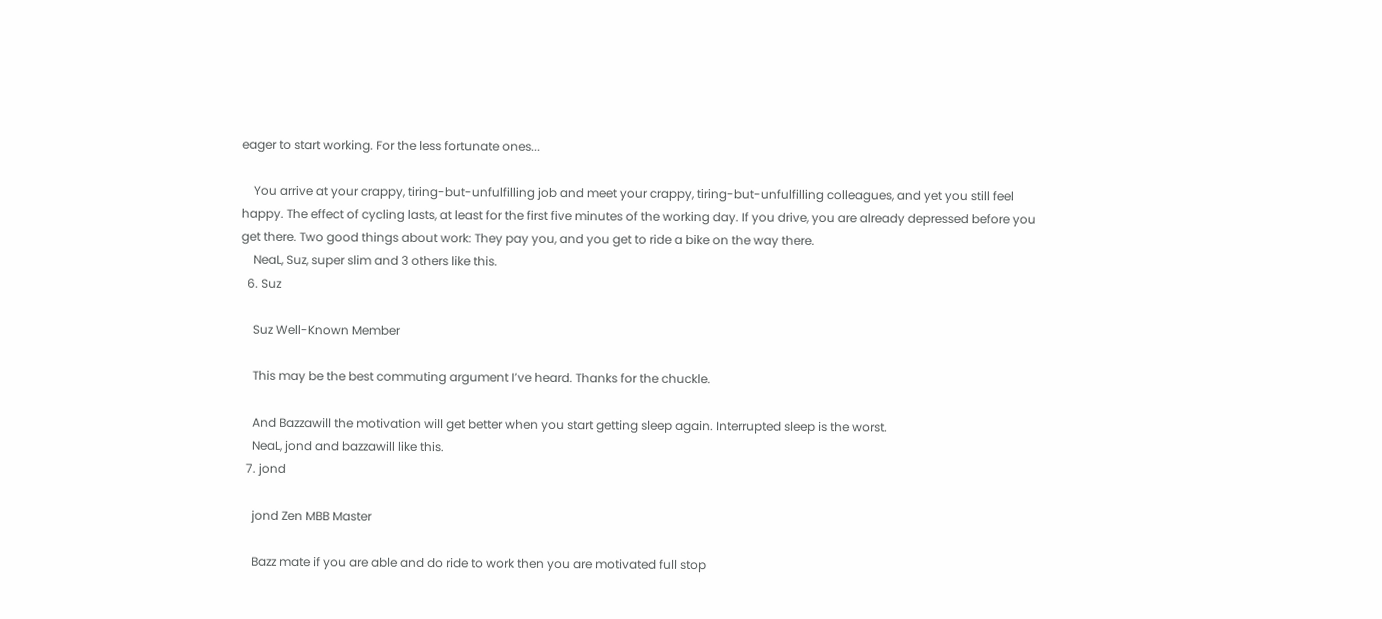eager to start working. For the less fortunate ones...

    You arrive at your crappy, tiring-but-unfulfilling job and meet your crappy, tiring-but-unfulfilling colleagues, and yet you still feel happy. The effect of cycling lasts, at least for the first five minutes of the working day. If you drive, you are already depressed before you get there. Two good things about work: They pay you, and you get to ride a bike on the way there.
    NeaL, Suz, super slim and 3 others like this.
  6. Suz

    Suz Well-Known Member

    This may be the best commuting argument I’ve heard. Thanks for the chuckle.

    And Bazzawill the motivation will get better when you start getting sleep again. Interrupted sleep is the worst.
    NeaL, jond and bazzawill like this.
  7. jond

    jond Zen MBB Master

    Bazz mate if you are able and do ride to work then you are motivated full stop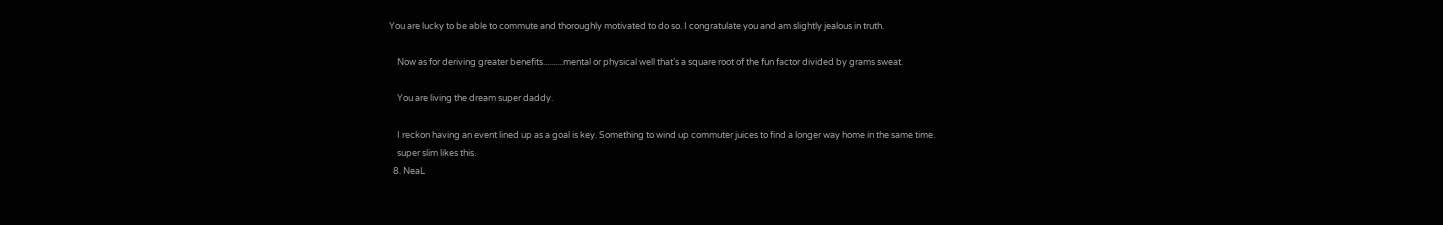You are lucky to be able to commute and thoroughly motivated to do so. I congratulate you and am slightly jealous in truth.

    Now as for deriving greater benefits..........mental or physical well that’s a square root of the fun factor divided by grams sweat.

    You are living the dream super daddy.

    I reckon having an event lined up as a goal is key. Something to wind up commuter juices to find a longer way home in the same time.
    super slim likes this.
  8. NeaL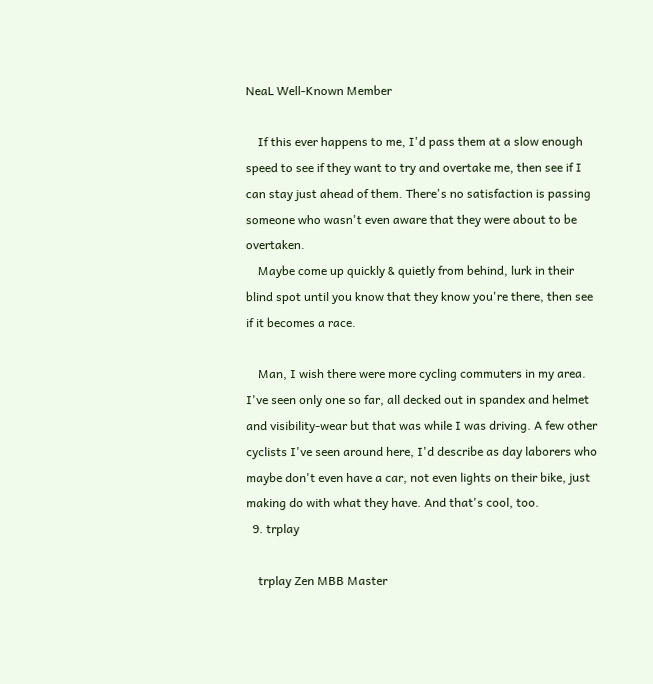NeaL Well-Known Member

    If this ever happens to me, I'd pass them at a slow enough speed to see if they want to try and overtake me, then see if I can stay just ahead of them. There's no satisfaction is passing someone who wasn't even aware that they were about to be overtaken.
    Maybe come up quickly & quietly from behind, lurk in their blind spot until you know that they know you're there, then see if it becomes a race.

    Man, I wish there were more cycling commuters in my area. I've seen only one so far, all decked out in spandex and helmet and visibility-wear but that was while I was driving. A few other cyclists I've seen around here, I'd describe as day laborers who maybe don't even have a car, not even lights on their bike, just making do with what they have. And that's cool, too.
  9. trplay

    trplay Zen MBB Master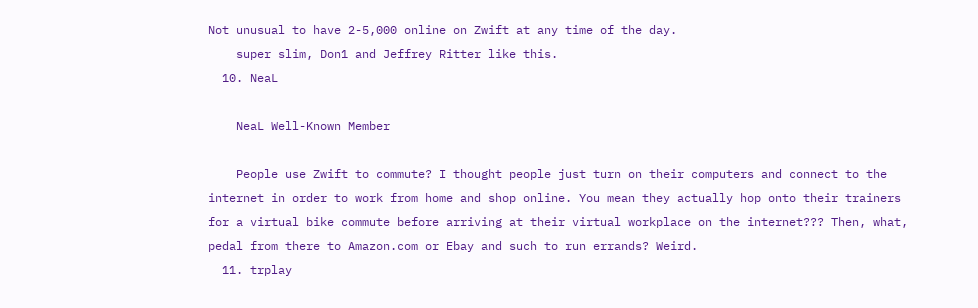Not unusual to have 2-5,000 online on Zwift at any time of the day.
    super slim, Don1 and Jeffrey Ritter like this.
  10. NeaL

    NeaL Well-Known Member

    People use Zwift to commute? I thought people just turn on their computers and connect to the internet in order to work from home and shop online. You mean they actually hop onto their trainers for a virtual bike commute before arriving at their virtual workplace on the internet??? Then, what, pedal from there to Amazon.com or Ebay and such to run errands? Weird.
  11. trplay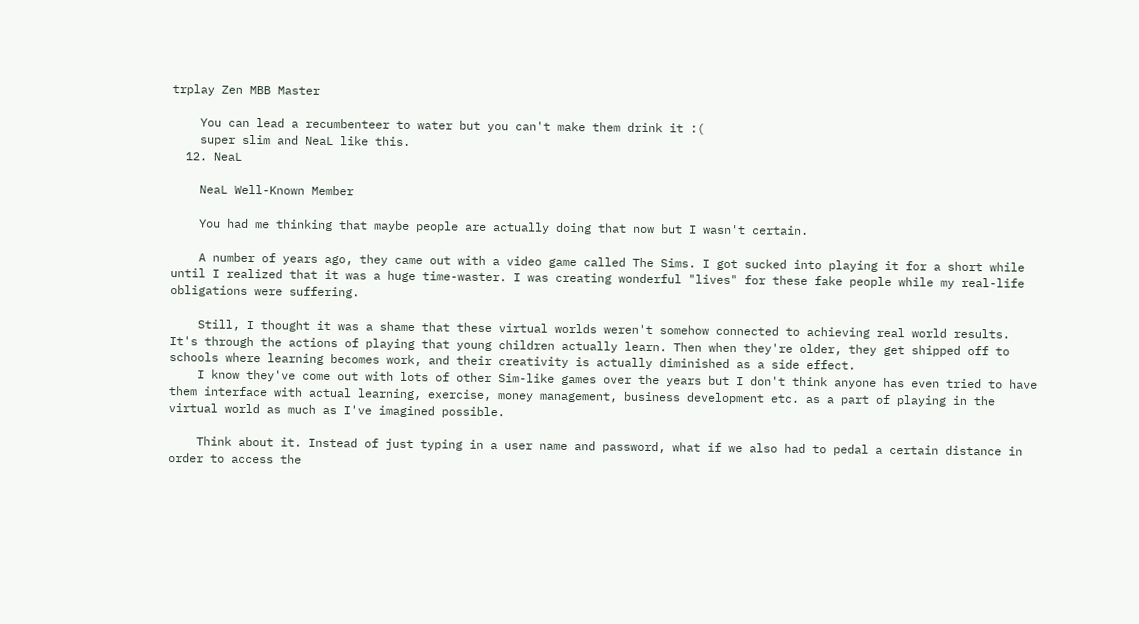trplay Zen MBB Master

    You can lead a recumbenteer to water but you can't make them drink it :(
    super slim and NeaL like this.
  12. NeaL

    NeaL Well-Known Member

    You had me thinking that maybe people are actually doing that now but I wasn't certain.

    A number of years ago, they came out with a video game called The Sims. I got sucked into playing it for a short while until I realized that it was a huge time-waster. I was creating wonderful "lives" for these fake people while my real-life obligations were suffering.

    Still, I thought it was a shame that these virtual worlds weren't somehow connected to achieving real world results. It's through the actions of playing that young children actually learn. Then when they're older, they get shipped off to schools where learning becomes work, and their creativity is actually diminished as a side effect.
    I know they've come out with lots of other Sim-like games over the years but I don't think anyone has even tried to have them interface with actual learning, exercise, money management, business development etc. as a part of playing in the virtual world as much as I've imagined possible.

    Think about it. Instead of just typing in a user name and password, what if we also had to pedal a certain distance in order to access the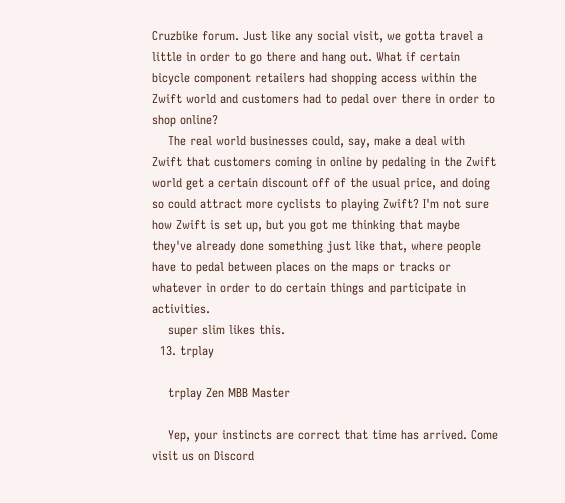Cruzbike forum. Just like any social visit, we gotta travel a little in order to go there and hang out. What if certain bicycle component retailers had shopping access within the Zwift world and customers had to pedal over there in order to shop online?
    The real world businesses could, say, make a deal with Zwift that customers coming in online by pedaling in the Zwift world get a certain discount off of the usual price, and doing so could attract more cyclists to playing Zwift? I'm not sure how Zwift is set up, but you got me thinking that maybe they've already done something just like that, where people have to pedal between places on the maps or tracks or whatever in order to do certain things and participate in activities.
    super slim likes this.
  13. trplay

    trplay Zen MBB Master

    Yep, your instincts are correct that time has arrived. Come visit us on Discord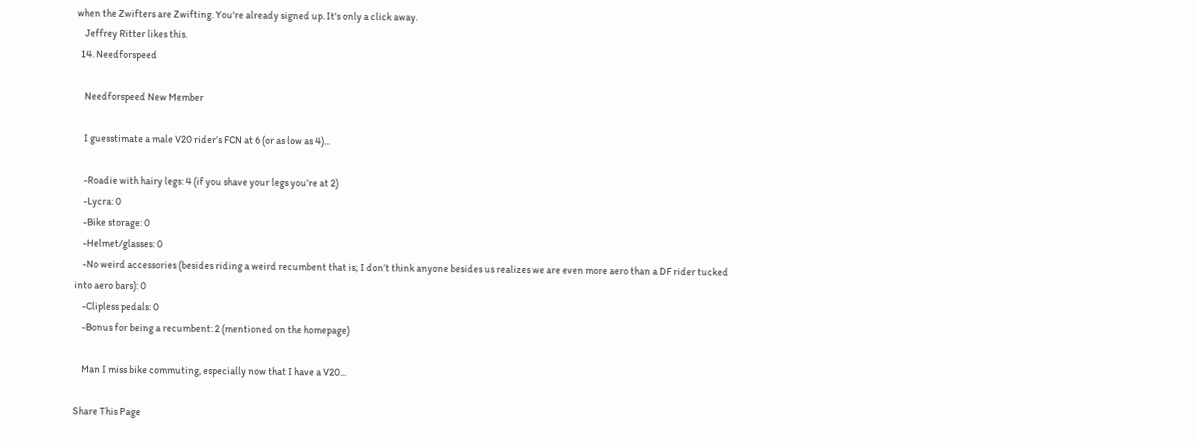when the Zwifters are Zwifting. You're already signed up. It's only a click away.
    Jeffrey Ritter likes this.
  14. Needforspeed

    Needforspeed New Member

    I guesstimate a male V20 rider’s FCN at 6 (or as low as 4)...

    -Roadie with hairy legs: 4 (if you shave your legs you’re at 2)
    -Lycra: 0
    -Bike storage: 0
    -Helmet/glasses: 0
    -No weird accessories (besides riding a weird recumbent that is; I don’t think anyone besides us realizes we are even more aero than a DF rider tucked into aero bars): 0
    -Clipless pedals: 0
    -Bonus for being a recumbent: 2 (mentioned on the homepage)

    Man I miss bike commuting, especially now that I have a V20...

Share This Page